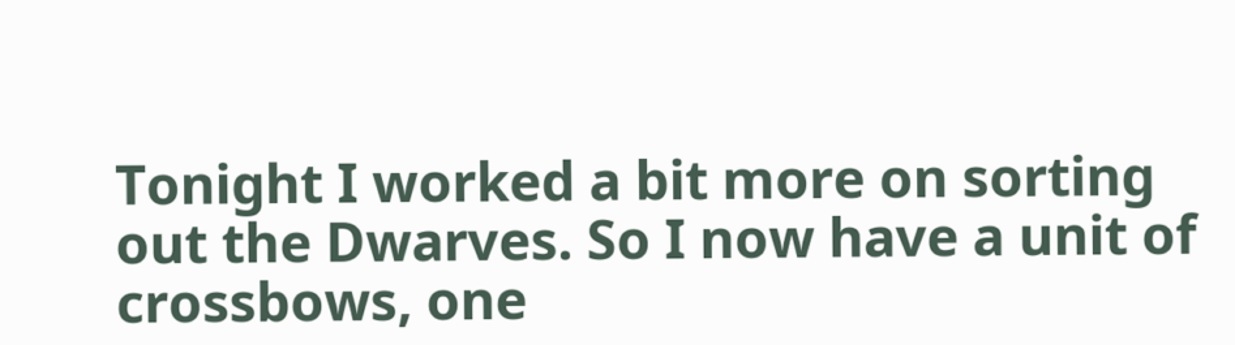Tonight I worked a bit more on sorting out the Dwarves. So I now have a unit of crossbows, one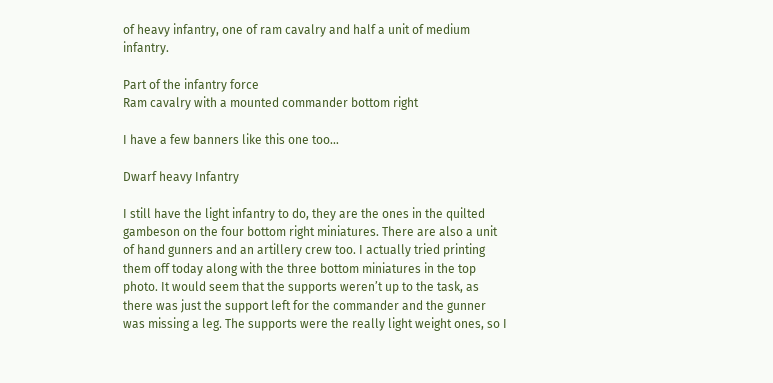of heavy infantry, one of ram cavalry and half a unit of medium infantry.

Part of the infantry force
Ram cavalry with a mounted commander bottom right

I have a few banners like this one too…

Dwarf heavy Infantry

I still have the light infantry to do, they are the ones in the quilted gambeson on the four bottom right miniatures. There are also a unit of hand gunners and an artillery crew too. I actually tried printing them off today along with the three bottom miniatures in the top photo. It would seem that the supports weren’t up to the task, as there was just the support left for the commander and the gunner was missing a leg. The supports were the really light weight ones, so I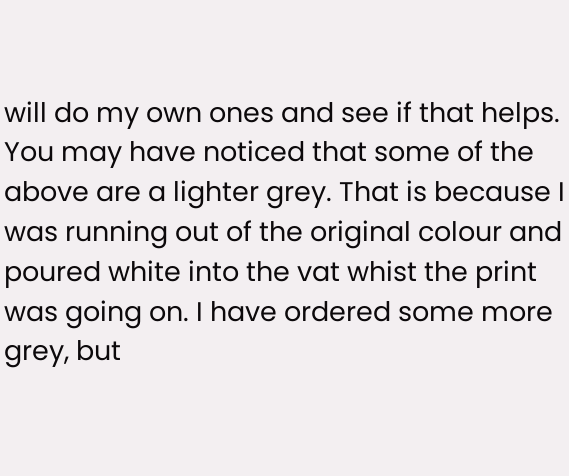will do my own ones and see if that helps. You may have noticed that some of the above are a lighter grey. That is because I was running out of the original colour and poured white into the vat whist the print was going on. I have ordered some more grey, but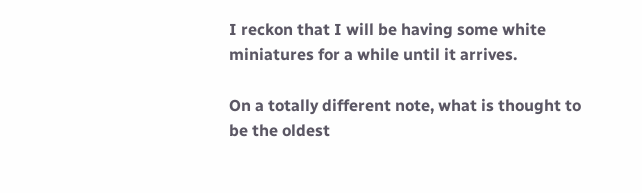I reckon that I will be having some white miniatures for a while until it arrives.

On a totally different note, what is thought to be the oldest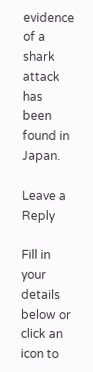evidence of a shark attack has been found in Japan.

Leave a Reply

Fill in your details below or click an icon to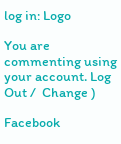log in: Logo

You are commenting using your account. Log Out /  Change )

Facebook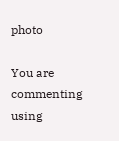photo

You are commenting using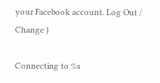your Facebook account. Log Out /  Change )

Connecting to %s